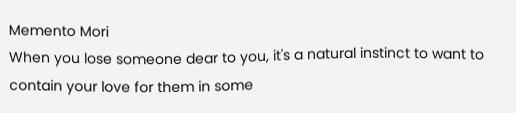Memento Mori
When you lose someone dear to you, it's a natural instinct to want to contain your love for them in some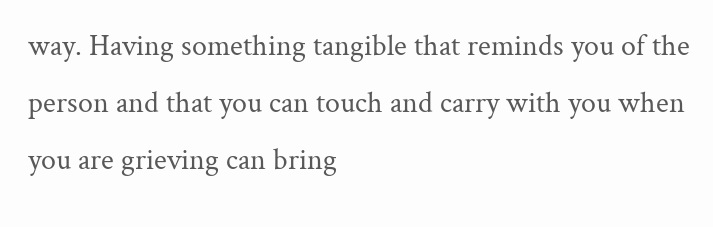way. Having something tangible that reminds you of the person and that you can touch and carry with you when you are grieving can bring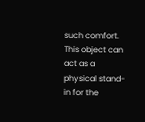such comfort. This object can act as a physical stand-in for the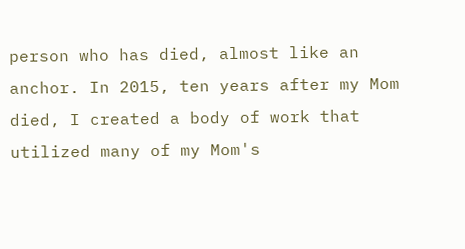person who has died, almost like an anchor. In 2015, ten years after my Mom died, I created a body of work that utilized many of my Mom's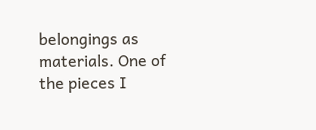belongings as materials. One of the pieces I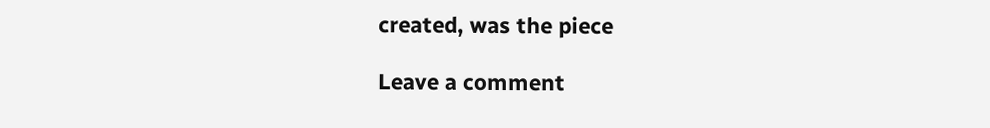created, was the piece

Leave a comment